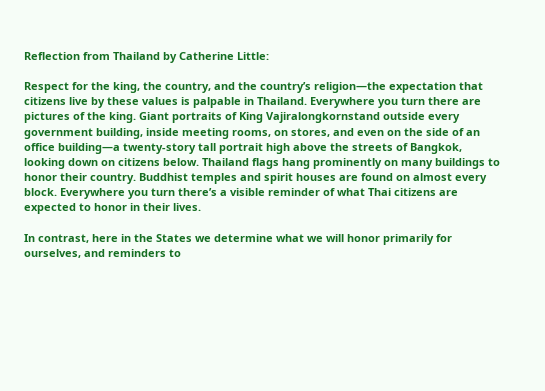Reflection from Thailand by Catherine Little:

Respect for the king, the country, and the country’s religion—the expectation that citizens live by these values is palpable in Thailand. Everywhere you turn there are pictures of the king. Giant portraits of King Vajiralongkornstand outside every government building, inside meeting rooms, on stores, and even on the side of an office building—a twenty-story tall portrait high above the streets of Bangkok, looking down on citizens below. Thailand flags hang prominently on many buildings to honor their country. Buddhist temples and spirit houses are found on almost every block. Everywhere you turn there’s a visible reminder of what Thai citizens are expected to honor in their lives.

In contrast, here in the States we determine what we will honor primarily for ourselves, and reminders to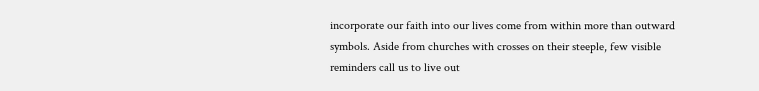incorporate our faith into our lives come from within more than outward symbols. Aside from churches with crosses on their steeple, few visible reminders call us to live out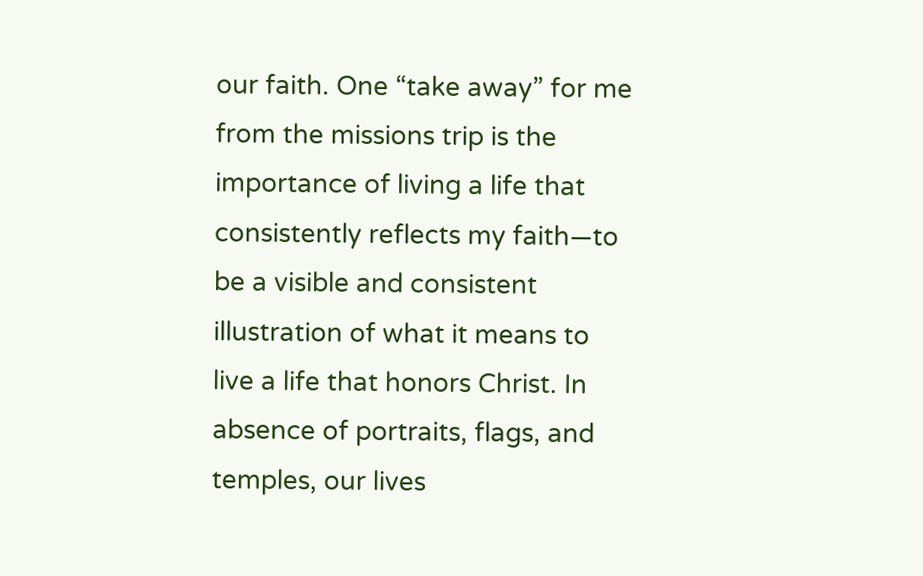our faith. One “take away” for me from the missions trip is the importance of living a life that consistently reflects my faith—to be a visible and consistent illustration of what it means to live a life that honors Christ. In absence of portraits, flags, and temples, our lives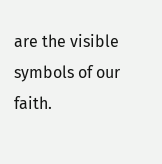are the visible symbols of our faith.